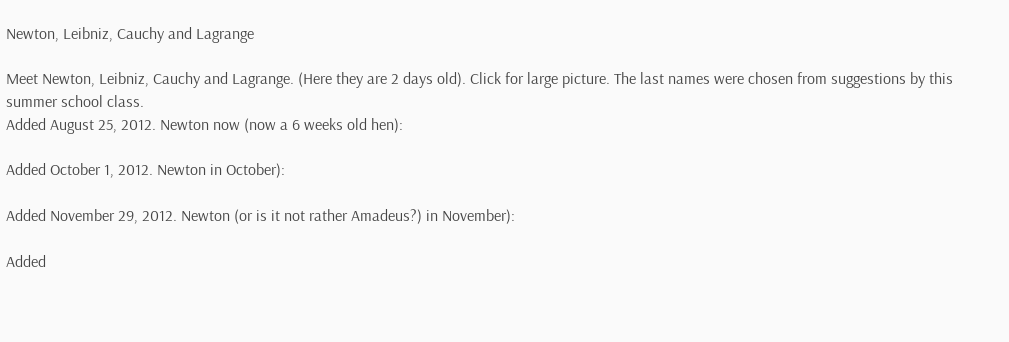Newton, Leibniz, Cauchy and Lagrange

Meet Newton, Leibniz, Cauchy and Lagrange. (Here they are 2 days old). Click for large picture. The last names were chosen from suggestions by this summer school class.
Added August 25, 2012. Newton now (now a 6 weeks old hen):

Added October 1, 2012. Newton in October):

Added November 29, 2012. Newton (or is it not rather Amadeus?) in November):

Added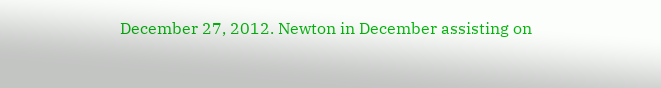December 27, 2012. Newton in December assisting on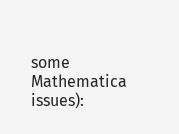some Mathematica issues):